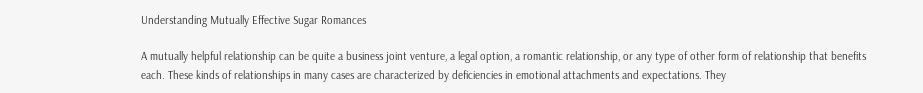Understanding Mutually Effective Sugar Romances

A mutually helpful relationship can be quite a business joint venture, a legal option, a romantic relationship, or any type of other form of relationship that benefits each. These kinds of relationships in many cases are characterized by deficiencies in emotional attachments and expectations. They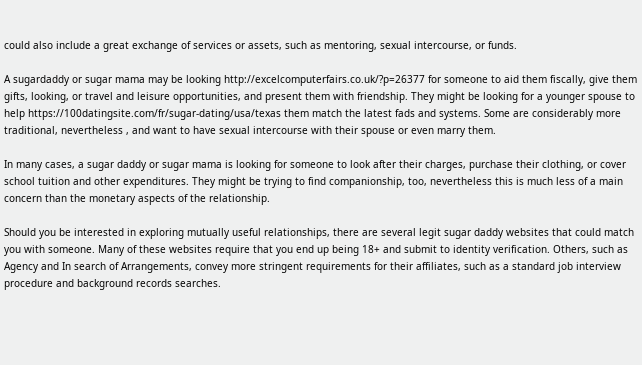could also include a great exchange of services or assets, such as mentoring, sexual intercourse, or funds.

A sugardaddy or sugar mama may be looking http://excelcomputerfairs.co.uk/?p=26377 for someone to aid them fiscally, give them gifts, looking, or travel and leisure opportunities, and present them with friendship. They might be looking for a younger spouse to help https://100datingsite.com/fr/sugar-dating/usa/texas them match the latest fads and systems. Some are considerably more traditional, nevertheless , and want to have sexual intercourse with their spouse or even marry them.

In many cases, a sugar daddy or sugar mama is looking for someone to look after their charges, purchase their clothing, or cover school tuition and other expenditures. They might be trying to find companionship, too, nevertheless this is much less of a main concern than the monetary aspects of the relationship.

Should you be interested in exploring mutually useful relationships, there are several legit sugar daddy websites that could match you with someone. Many of these websites require that you end up being 18+ and submit to identity verification. Others, such as Agency and In search of Arrangements, convey more stringent requirements for their affiliates, such as a standard job interview procedure and background records searches.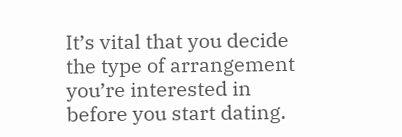It’s vital that you decide the type of arrangement you’re interested in before you start dating.